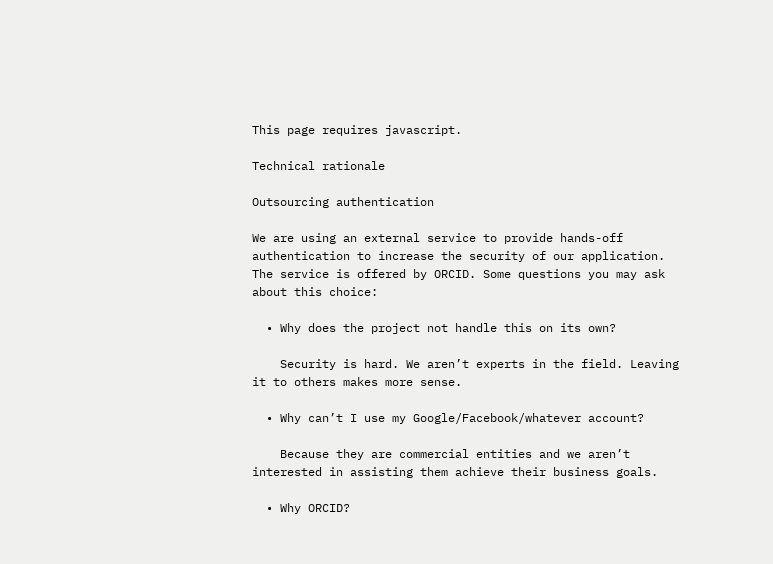This page requires javascript.

Technical rationale

Outsourcing authentication

We are using an external service to provide hands-off authentication to increase the security of our application. The service is offered by ORCID. Some questions you may ask about this choice:

  • Why does the project not handle this on its own?

    Security is hard. We aren’t experts in the field. Leaving it to others makes more sense.

  • Why can’t I use my Google/Facebook/whatever account?

    Because they are commercial entities and we aren’t interested in assisting them achieve their business goals.

  • Why ORCID?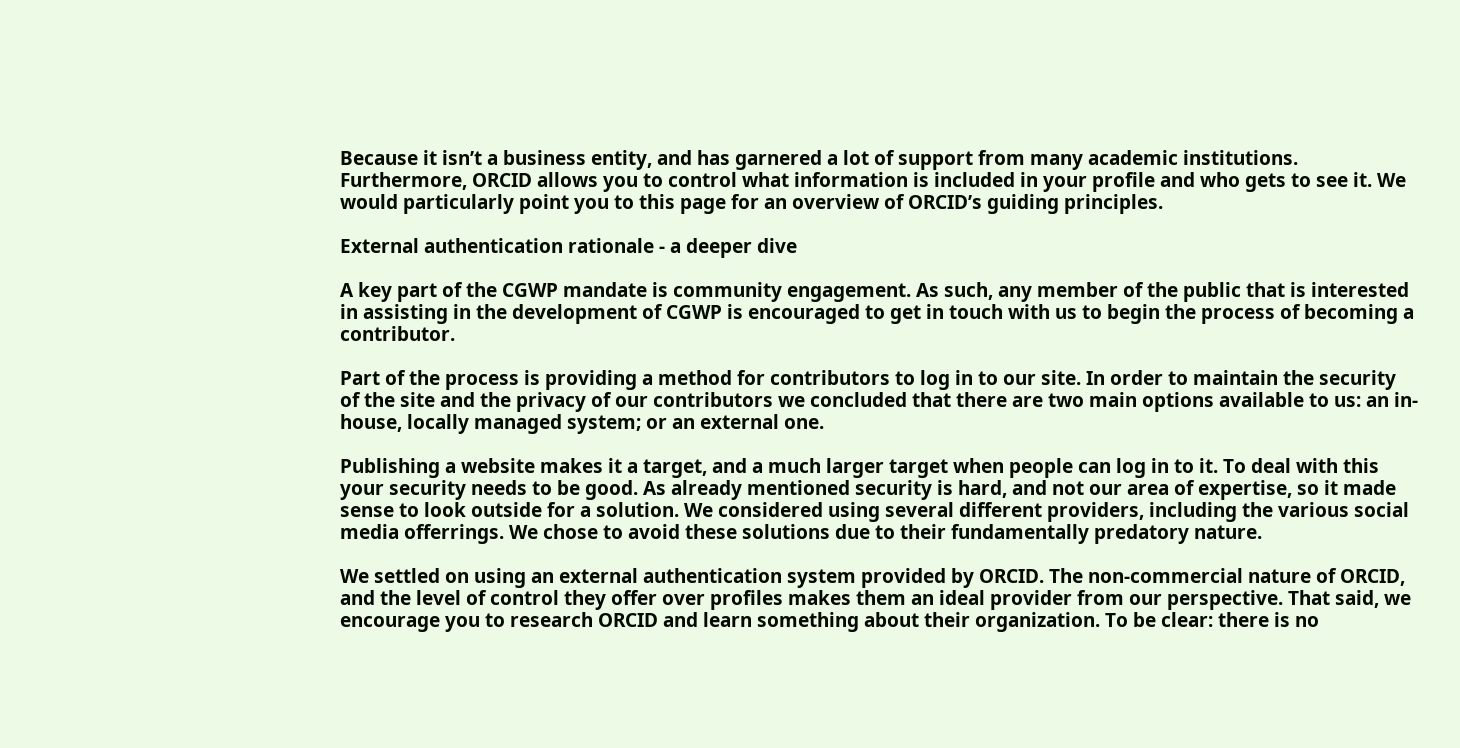Because it isn’t a business entity, and has garnered a lot of support from many academic institutions. Furthermore, ORCID allows you to control what information is included in your profile and who gets to see it. We would particularly point you to this page for an overview of ORCID’s guiding principles.

External authentication rationale - a deeper dive

A key part of the CGWP mandate is community engagement. As such, any member of the public that is interested in assisting in the development of CGWP is encouraged to get in touch with us to begin the process of becoming a contributor.

Part of the process is providing a method for contributors to log in to our site. In order to maintain the security of the site and the privacy of our contributors we concluded that there are two main options available to us: an in-house, locally managed system; or an external one.

Publishing a website makes it a target, and a much larger target when people can log in to it. To deal with this your security needs to be good. As already mentioned security is hard, and not our area of expertise, so it made sense to look outside for a solution. We considered using several different providers, including the various social media offerrings. We chose to avoid these solutions due to their fundamentally predatory nature.

We settled on using an external authentication system provided by ORCID. The non-commercial nature of ORCID, and the level of control they offer over profiles makes them an ideal provider from our perspective. That said, we encourage you to research ORCID and learn something about their organization. To be clear: there is no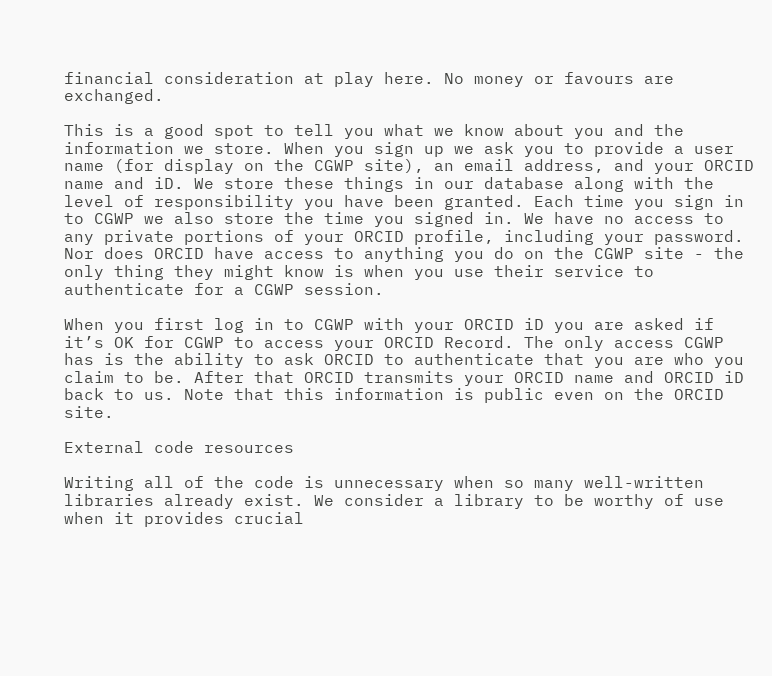financial consideration at play here. No money or favours are exchanged.

This is a good spot to tell you what we know about you and the information we store. When you sign up we ask you to provide a user name (for display on the CGWP site), an email address, and your ORCID name and iD. We store these things in our database along with the level of responsibility you have been granted. Each time you sign in to CGWP we also store the time you signed in. We have no access to any private portions of your ORCID profile, including your password. Nor does ORCID have access to anything you do on the CGWP site - the only thing they might know is when you use their service to authenticate for a CGWP session.

When you first log in to CGWP with your ORCID iD you are asked if it’s OK for CGWP to access your ORCID Record. The only access CGWP has is the ability to ask ORCID to authenticate that you are who you claim to be. After that ORCID transmits your ORCID name and ORCID iD back to us. Note that this information is public even on the ORCID site.

External code resources

Writing all of the code is unnecessary when so many well-written libraries already exist. We consider a library to be worthy of use when it provides crucial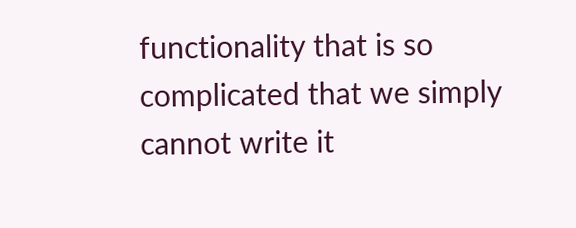functionality that is so complicated that we simply cannot write it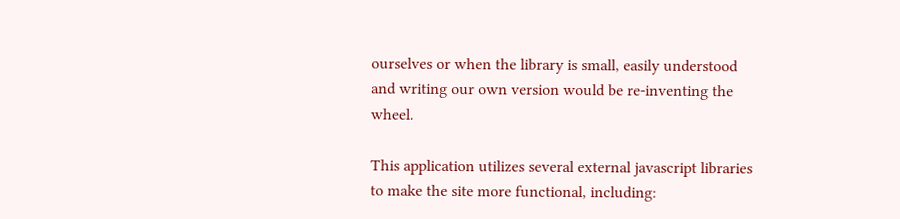ourselves or when the library is small, easily understood and writing our own version would be re-inventing the wheel.

This application utilizes several external javascript libraries to make the site more functional, including: